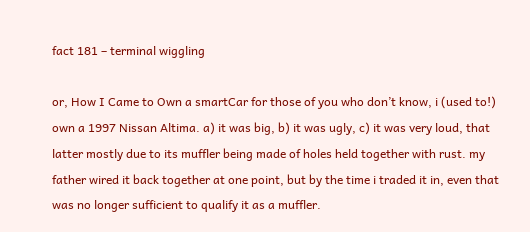fact 181 – terminal wiggling

or, How I Came to Own a smartCar for those of you who don’t know, i (used to!) own a 1997 Nissan Altima. a) it was big, b) it was ugly, c) it was very loud, that latter mostly due to its muffler being made of holes held together with rust. my father wired it back together at one point, but by the time i traded it in, even that was no longer sufficient to qualify it as a muffler.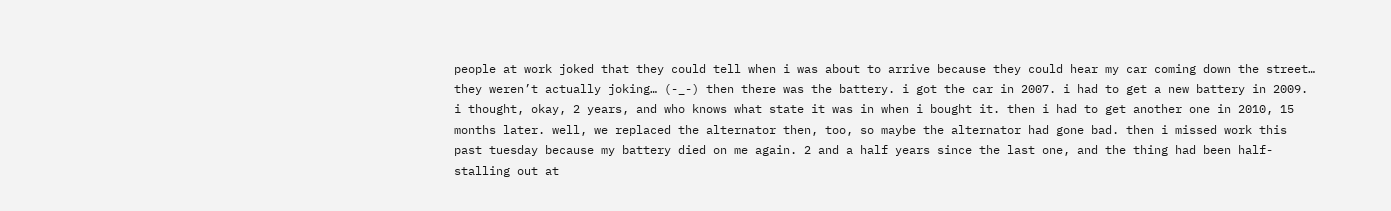people at work joked that they could tell when i was about to arrive because they could hear my car coming down the street… they weren’t actually joking… (-_-) then there was the battery. i got the car in 2007. i had to get a new battery in 2009. i thought, okay, 2 years, and who knows what state it was in when i bought it. then i had to get another one in 2010, 15 months later. well, we replaced the alternator then, too, so maybe the alternator had gone bad. then i missed work this past tuesday because my battery died on me again. 2 and a half years since the last one, and the thing had been half-stalling out at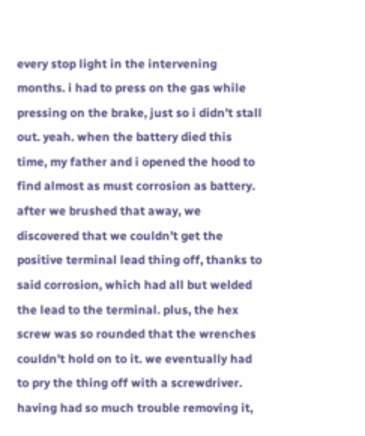every stop light in the intervening months. i had to press on the gas while pressing on the brake, just so i didn’t stall out. yeah. when the battery died this time, my father and i opened the hood to find almost as must corrosion as battery. after we brushed that away, we discovered that we couldn’t get the positive terminal lead thing off, thanks to said corrosion, which had all but welded the lead to the terminal. plus, the hex screw was so rounded that the wrenches couldn’t hold on to it. we eventually had to pry the thing off with a screwdriver. having had so much trouble removing it,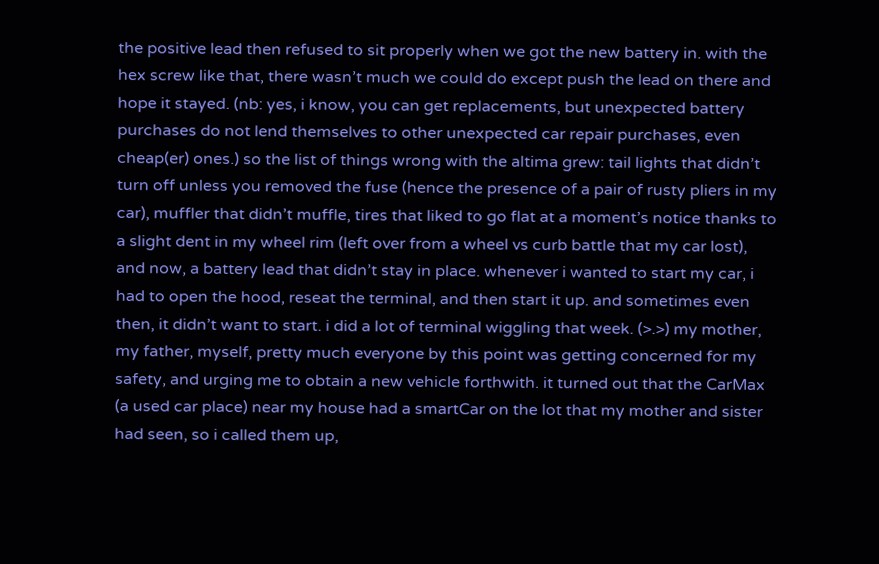the positive lead then refused to sit properly when we got the new battery in. with the hex screw like that, there wasn’t much we could do except push the lead on there and hope it stayed. (nb: yes, i know, you can get replacements, but unexpected battery purchases do not lend themselves to other unexpected car repair purchases, even cheap(er) ones.) so the list of things wrong with the altima grew: tail lights that didn’t turn off unless you removed the fuse (hence the presence of a pair of rusty pliers in my car), muffler that didn’t muffle, tires that liked to go flat at a moment’s notice thanks to a slight dent in my wheel rim (left over from a wheel vs curb battle that my car lost), and now, a battery lead that didn’t stay in place. whenever i wanted to start my car, i had to open the hood, reseat the terminal, and then start it up. and sometimes even then, it didn’t want to start. i did a lot of terminal wiggling that week. (>.>) my mother, my father, myself, pretty much everyone by this point was getting concerned for my safety, and urging me to obtain a new vehicle forthwith. it turned out that the CarMax (a used car place) near my house had a smartCar on the lot that my mother and sister had seen, so i called them up,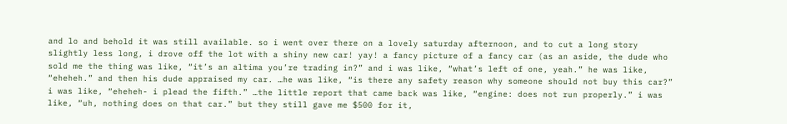and lo and behold it was still available. so i went over there on a lovely saturday afternoon, and to cut a long story slightly less long, i drove off the lot with a shiny new car! yay! a fancy picture of a fancy car (as an aside, the dude who sold me the thing was like, “it’s an altima you’re trading in?” and i was like, “what’s left of one, yeah.” he was like, “eheheh.” and then his dude appraised my car. …he was like, “is there any safety reason why someone should not buy this car?” i was like, “eheheh- i plead the fifth.” …the little report that came back was like, “engine: does not run properly.” i was like, “uh, nothing does on that car.” but they still gave me $500 for it,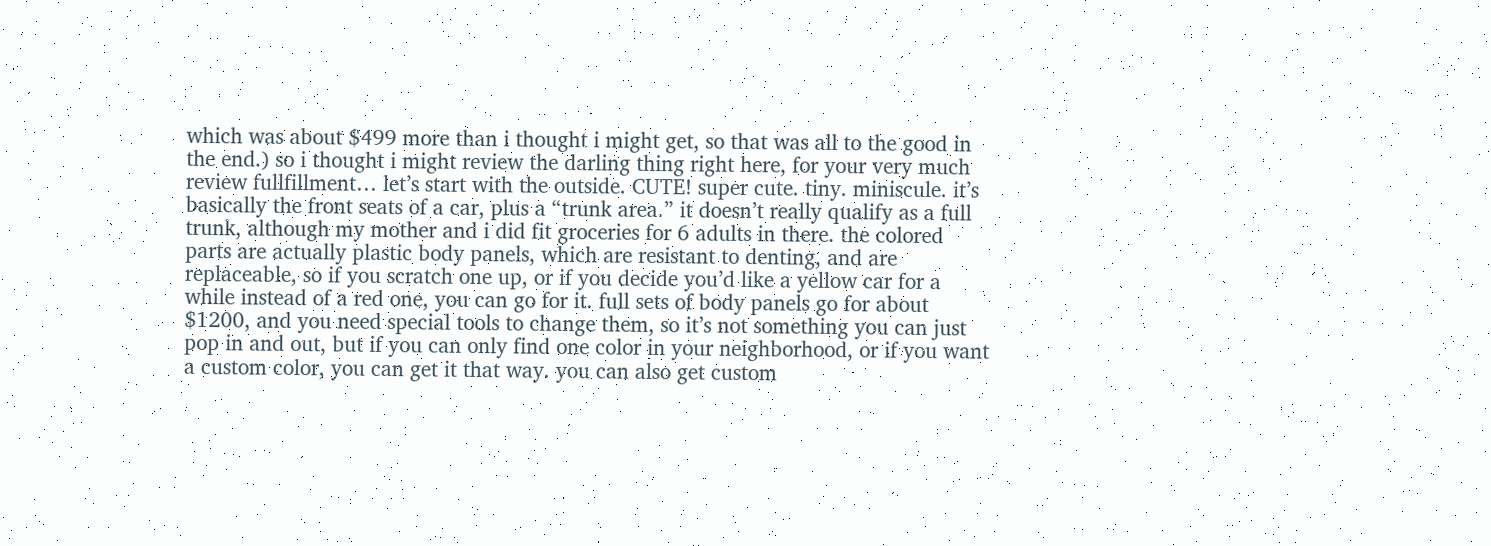which was about $499 more than i thought i might get, so that was all to the good in the end.) so i thought i might review the darling thing right here, for your very much review fullfillment… let’s start with the outside. CUTE! super cute. tiny. miniscule. it’s basically the front seats of a car, plus a “trunk area.” it doesn’t really qualify as a full trunk, although my mother and i did fit groceries for 6 adults in there. the colored parts are actually plastic body panels, which are resistant to denting, and are replaceable, so if you scratch one up, or if you decide you’d like a yellow car for a while instead of a red one, you can go for it. full sets of body panels go for about $1200, and you need special tools to change them, so it’s not something you can just pop in and out, but if you can only find one color in your neighborhood, or if you want a custom color, you can get it that way. you can also get custom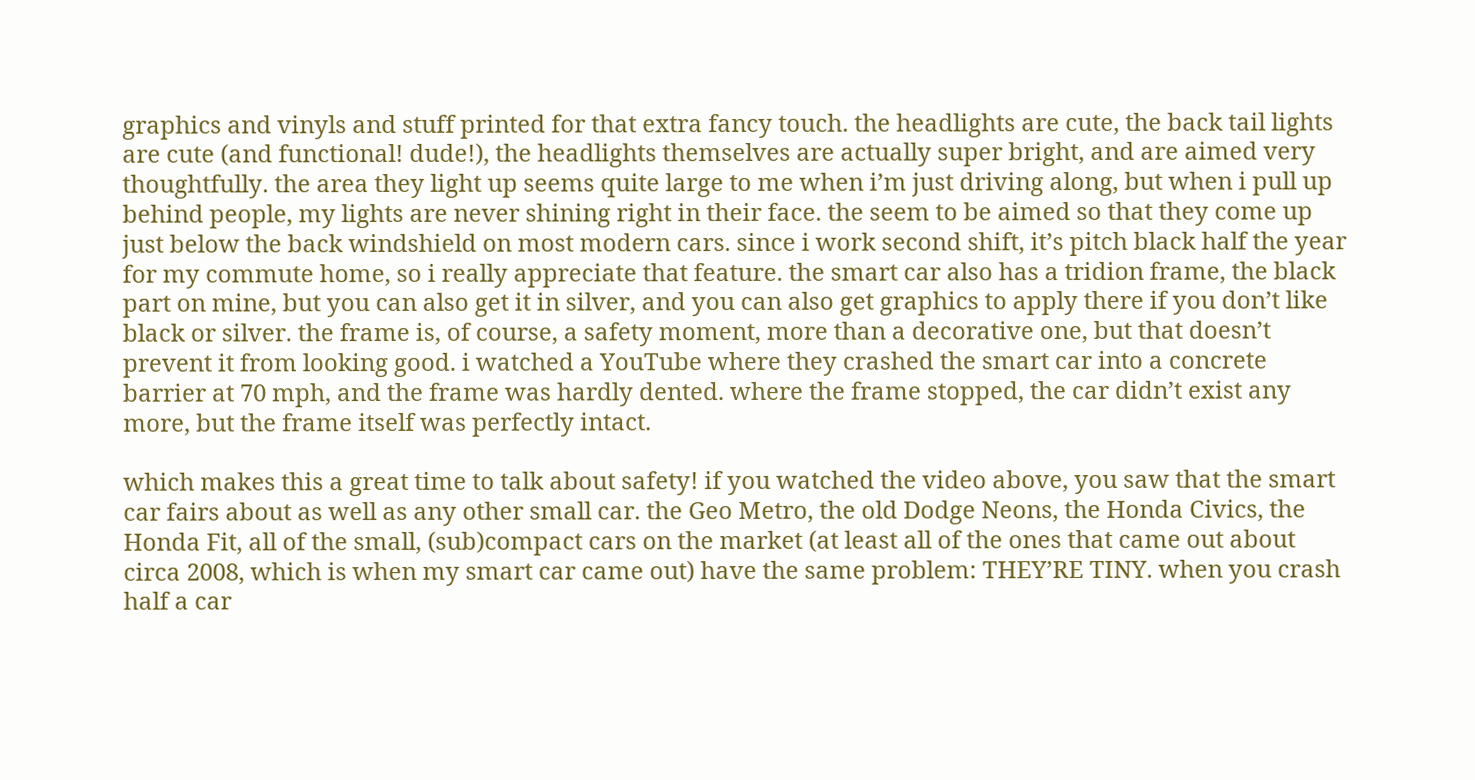graphics and vinyls and stuff printed for that extra fancy touch. the headlights are cute, the back tail lights are cute (and functional! dude!), the headlights themselves are actually super bright, and are aimed very thoughtfully. the area they light up seems quite large to me when i’m just driving along, but when i pull up behind people, my lights are never shining right in their face. the seem to be aimed so that they come up just below the back windshield on most modern cars. since i work second shift, it’s pitch black half the year for my commute home, so i really appreciate that feature. the smart car also has a tridion frame, the black part on mine, but you can also get it in silver, and you can also get graphics to apply there if you don’t like black or silver. the frame is, of course, a safety moment, more than a decorative one, but that doesn’t prevent it from looking good. i watched a YouTube where they crashed the smart car into a concrete barrier at 70 mph, and the frame was hardly dented. where the frame stopped, the car didn’t exist any more, but the frame itself was perfectly intact.

which makes this a great time to talk about safety! if you watched the video above, you saw that the smart car fairs about as well as any other small car. the Geo Metro, the old Dodge Neons, the Honda Civics, the Honda Fit, all of the small, (sub)compact cars on the market (at least all of the ones that came out about circa 2008, which is when my smart car came out) have the same problem: THEY’RE TINY. when you crash half a car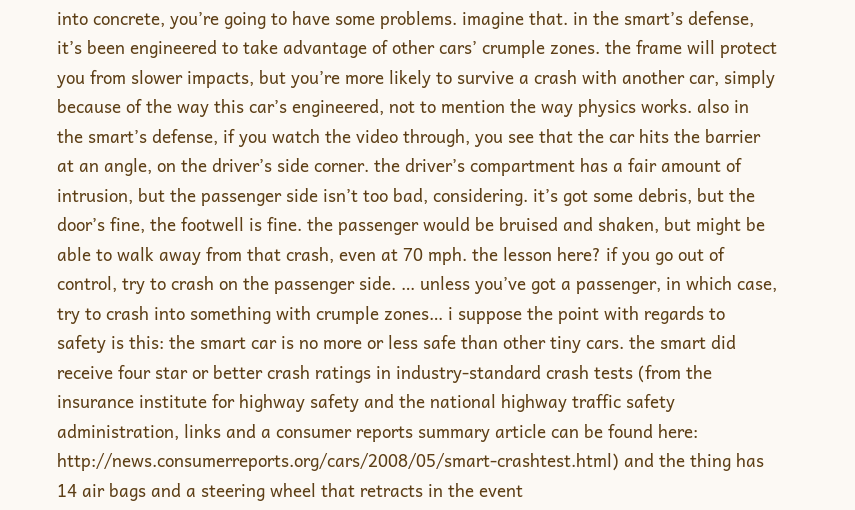into concrete, you’re going to have some problems. imagine that. in the smart’s defense, it’s been engineered to take advantage of other cars’ crumple zones. the frame will protect you from slower impacts, but you’re more likely to survive a crash with another car, simply because of the way this car’s engineered, not to mention the way physics works. also in the smart’s defense, if you watch the video through, you see that the car hits the barrier at an angle, on the driver’s side corner. the driver’s compartment has a fair amount of intrusion, but the passenger side isn’t too bad, considering. it’s got some debris, but the door’s fine, the footwell is fine. the passenger would be bruised and shaken, but might be able to walk away from that crash, even at 70 mph. the lesson here? if you go out of control, try to crash on the passenger side. … unless you’ve got a passenger, in which case, try to crash into something with crumple zones… i suppose the point with regards to safety is this: the smart car is no more or less safe than other tiny cars. the smart did receive four star or better crash ratings in industry-standard crash tests (from the insurance institute for highway safety and the national highway traffic safety administration, links and a consumer reports summary article can be found here: http://news.consumerreports.org/cars/2008/05/smart-crashtest.html) and the thing has 14 air bags and a steering wheel that retracts in the event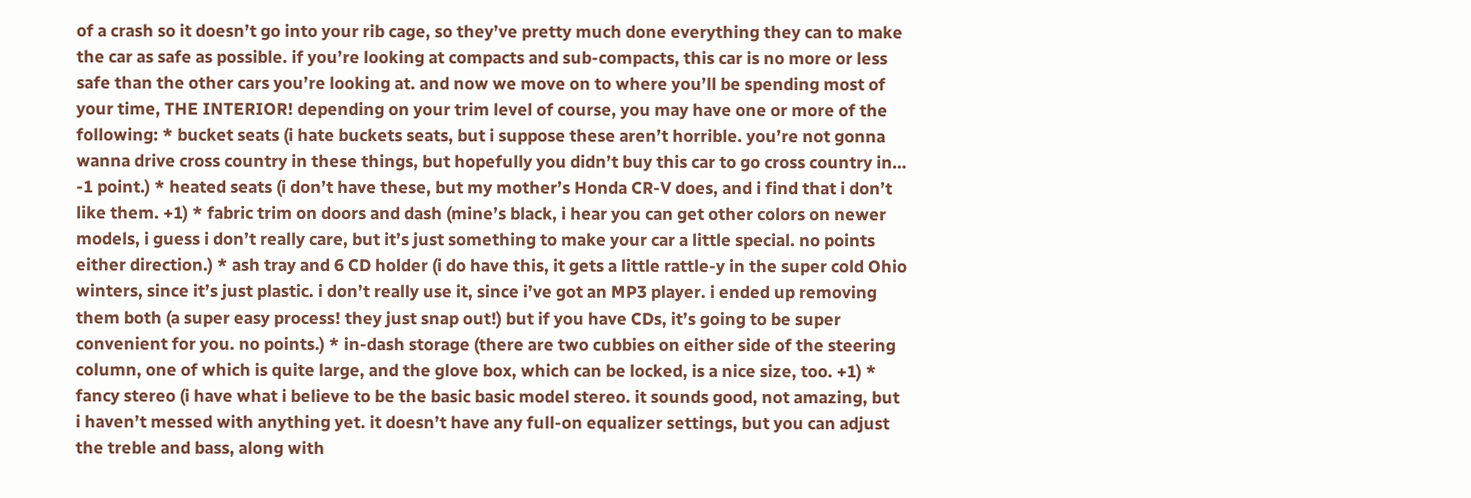of a crash so it doesn’t go into your rib cage, so they’ve pretty much done everything they can to make the car as safe as possible. if you’re looking at compacts and sub-compacts, this car is no more or less safe than the other cars you’re looking at. and now we move on to where you’ll be spending most of your time, THE INTERIOR! depending on your trim level of course, you may have one or more of the following: * bucket seats (i hate buckets seats, but i suppose these aren’t horrible. you’re not gonna wanna drive cross country in these things, but hopefully you didn’t buy this car to go cross country in… -1 point.) * heated seats (i don’t have these, but my mother’s Honda CR-V does, and i find that i don’t like them. +1) * fabric trim on doors and dash (mine’s black, i hear you can get other colors on newer models, i guess i don’t really care, but it’s just something to make your car a little special. no points either direction.) * ash tray and 6 CD holder (i do have this, it gets a little rattle-y in the super cold Ohio winters, since it’s just plastic. i don’t really use it, since i’ve got an MP3 player. i ended up removing them both (a super easy process! they just snap out!) but if you have CDs, it’s going to be super convenient for you. no points.) * in-dash storage (there are two cubbies on either side of the steering column, one of which is quite large, and the glove box, which can be locked, is a nice size, too. +1) * fancy stereo (i have what i believe to be the basic basic model stereo. it sounds good, not amazing, but i haven’t messed with anything yet. it doesn’t have any full-on equalizer settings, but you can adjust the treble and bass, along with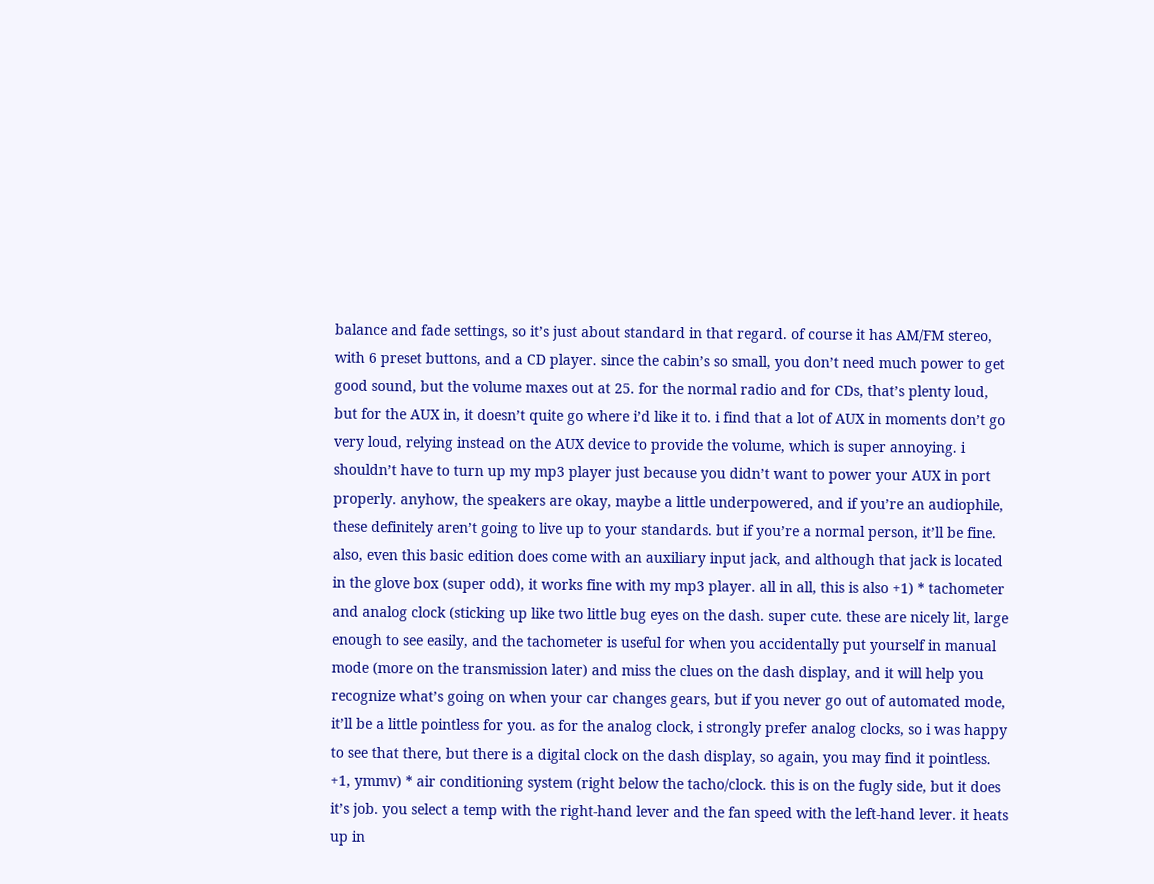balance and fade settings, so it’s just about standard in that regard. of course it has AM/FM stereo, with 6 preset buttons, and a CD player. since the cabin’s so small, you don’t need much power to get good sound, but the volume maxes out at 25. for the normal radio and for CDs, that’s plenty loud, but for the AUX in, it doesn’t quite go where i’d like it to. i find that a lot of AUX in moments don’t go very loud, relying instead on the AUX device to provide the volume, which is super annoying. i shouldn’t have to turn up my mp3 player just because you didn’t want to power your AUX in port properly. anyhow, the speakers are okay, maybe a little underpowered, and if you’re an audiophile, these definitely aren’t going to live up to your standards. but if you’re a normal person, it’ll be fine. also, even this basic edition does come with an auxiliary input jack, and although that jack is located in the glove box (super odd), it works fine with my mp3 player. all in all, this is also +1) * tachometer and analog clock (sticking up like two little bug eyes on the dash. super cute. these are nicely lit, large enough to see easily, and the tachometer is useful for when you accidentally put yourself in manual mode (more on the transmission later) and miss the clues on the dash display, and it will help you recognize what’s going on when your car changes gears, but if you never go out of automated mode, it’ll be a little pointless for you. as for the analog clock, i strongly prefer analog clocks, so i was happy to see that there, but there is a digital clock on the dash display, so again, you may find it pointless. +1, ymmv) * air conditioning system (right below the tacho/clock. this is on the fugly side, but it does it’s job. you select a temp with the right-hand lever and the fan speed with the left-hand lever. it heats up in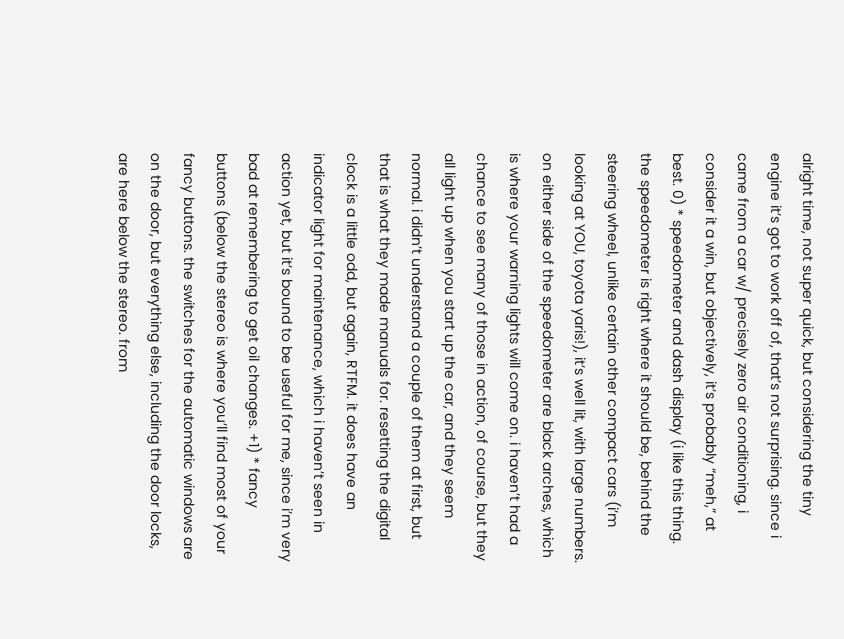alright time, not super quick, but considering the tiny engine it’s got to work off of, that’s not surprising. since i came from a car w/ precisely zero air conditioning, i consider it a win, but objectively, it’s probably “meh,” at best. 0) * speedometer and dash display (i like this thing. the speedometer is right where it should be, behind the steering wheel, unlike certain other compact cars (i’m looking at YOU, toyota yaris!), it’s well lit, with large numbers. on either side of the speedometer are black arches, which is where your warning lights will come on. i haven’t had a chance to see many of those in action, of course, but they all light up when you start up the car, and they seem normal. i didn’t understand a couple of them at first, but that is what they made manuals for. resetting the digital clock is a little odd, but again, RTFM. it does have an indicator light for maintenance, which i haven’t seen in action yet, but it’s bound to be useful for me, since i’m very bad at remembering to get oil changes. +1) * fancy buttons (below the stereo is where you’ll find most of your fancy buttons. the switches for the automatic windows are on the door, but everything else, including the door locks, are here below the stereo. from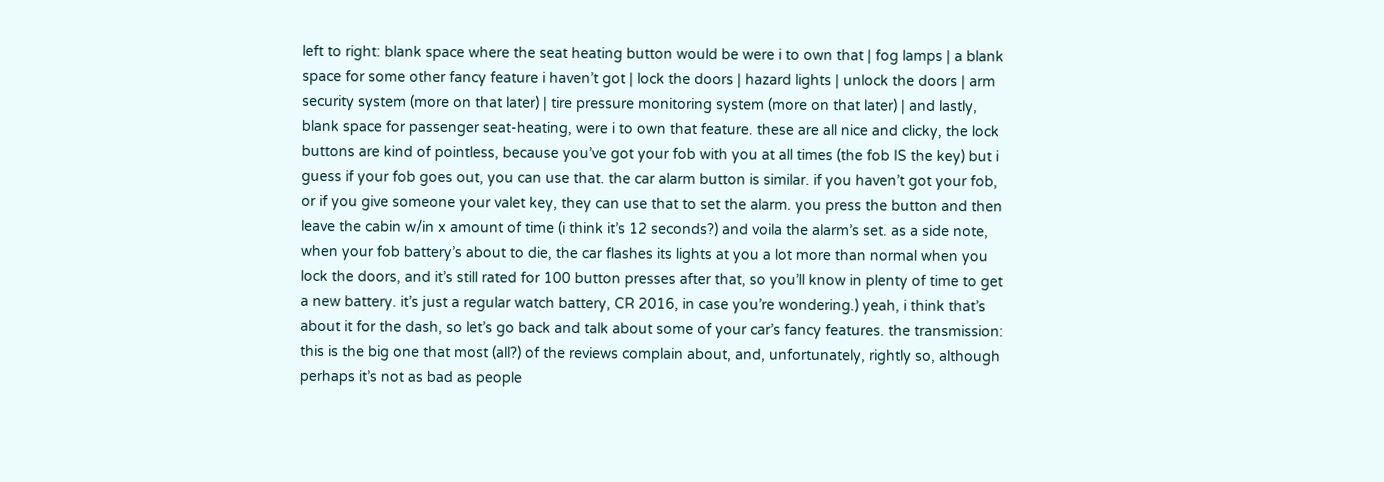left to right: blank space where the seat heating button would be were i to own that | fog lamps | a blank space for some other fancy feature i haven’t got | lock the doors | hazard lights | unlock the doors | arm security system (more on that later) | tire pressure monitoring system (more on that later) | and lastly, blank space for passenger seat-heating, were i to own that feature. these are all nice and clicky, the lock buttons are kind of pointless, because you’ve got your fob with you at all times (the fob IS the key) but i guess if your fob goes out, you can use that. the car alarm button is similar. if you haven’t got your fob, or if you give someone your valet key, they can use that to set the alarm. you press the button and then leave the cabin w/in x amount of time (i think it’s 12 seconds?) and voila the alarm’s set. as a side note, when your fob battery’s about to die, the car flashes its lights at you a lot more than normal when you lock the doors, and it’s still rated for 100 button presses after that, so you’ll know in plenty of time to get a new battery. it’s just a regular watch battery, CR 2016, in case you’re wondering.) yeah, i think that’s about it for the dash, so let’s go back and talk about some of your car’s fancy features. the transmission: this is the big one that most (all?) of the reviews complain about, and, unfortunately, rightly so, although perhaps it’s not as bad as people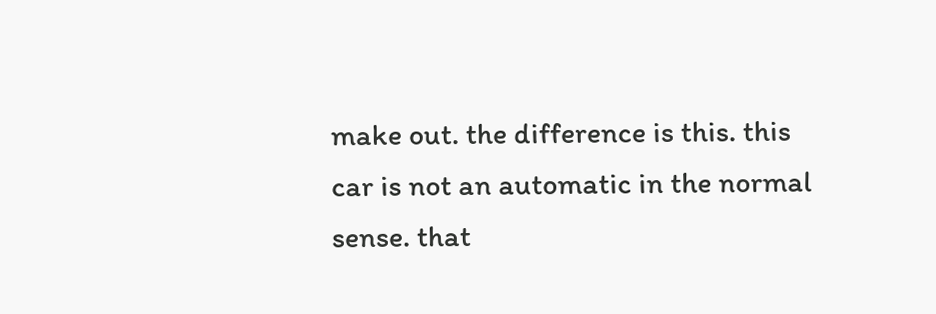make out. the difference is this. this car is not an automatic in the normal sense. that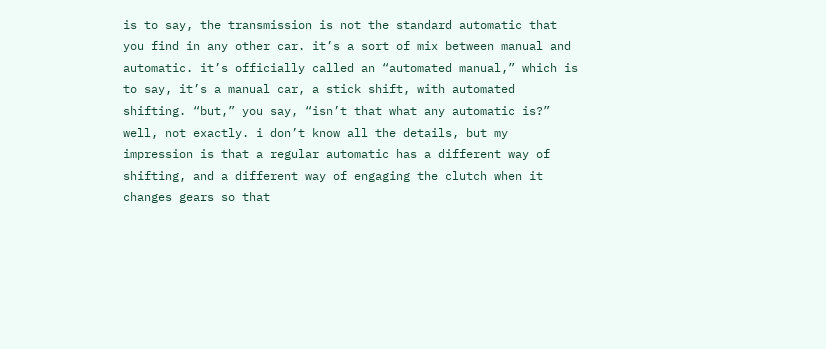is to say, the transmission is not the standard automatic that you find in any other car. it’s a sort of mix between manual and automatic. it’s officially called an “automated manual,” which is to say, it’s a manual car, a stick shift, with automated shifting. “but,” you say, “isn’t that what any automatic is?” well, not exactly. i don’t know all the details, but my impression is that a regular automatic has a different way of shifting, and a different way of engaging the clutch when it changes gears so that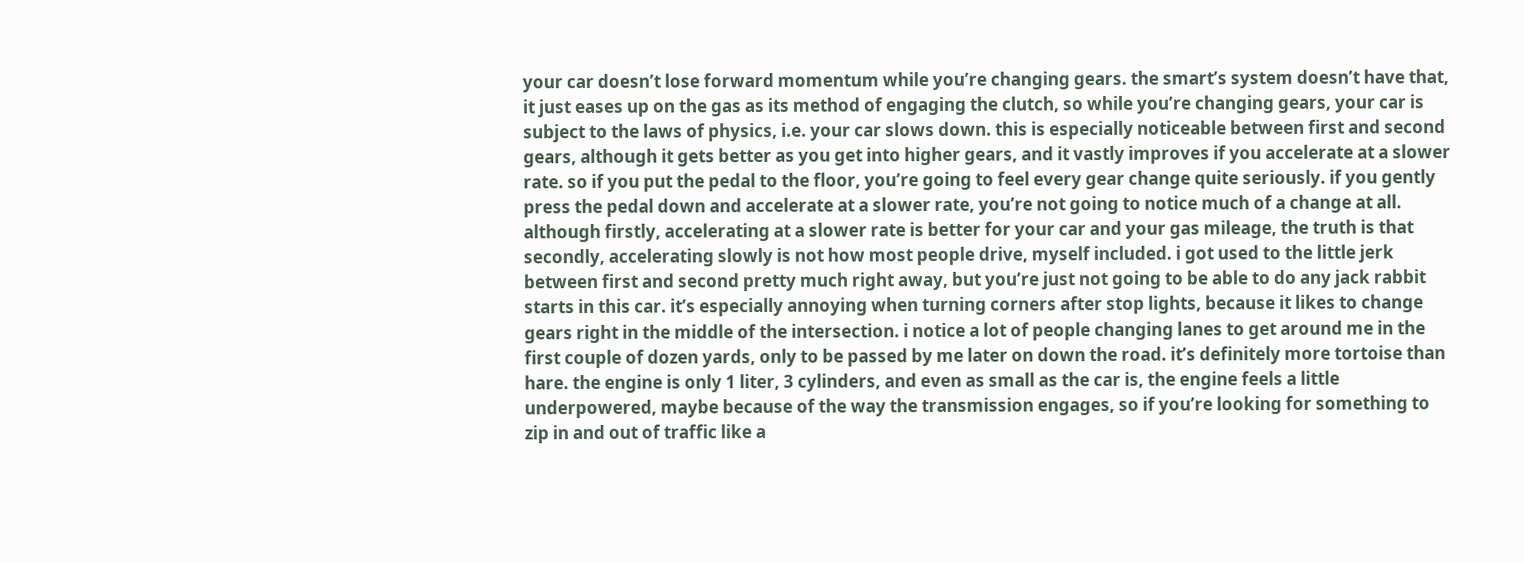your car doesn’t lose forward momentum while you’re changing gears. the smart’s system doesn’t have that, it just eases up on the gas as its method of engaging the clutch, so while you’re changing gears, your car is subject to the laws of physics, i.e. your car slows down. this is especially noticeable between first and second gears, although it gets better as you get into higher gears, and it vastly improves if you accelerate at a slower rate. so if you put the pedal to the floor, you’re going to feel every gear change quite seriously. if you gently press the pedal down and accelerate at a slower rate, you’re not going to notice much of a change at all. although firstly, accelerating at a slower rate is better for your car and your gas mileage, the truth is that secondly, accelerating slowly is not how most people drive, myself included. i got used to the little jerk between first and second pretty much right away, but you’re just not going to be able to do any jack rabbit starts in this car. it’s especially annoying when turning corners after stop lights, because it likes to change gears right in the middle of the intersection. i notice a lot of people changing lanes to get around me in the first couple of dozen yards, only to be passed by me later on down the road. it’s definitely more tortoise than hare. the engine is only 1 liter, 3 cylinders, and even as small as the car is, the engine feels a little underpowered, maybe because of the way the transmission engages, so if you’re looking for something to zip in and out of traffic like a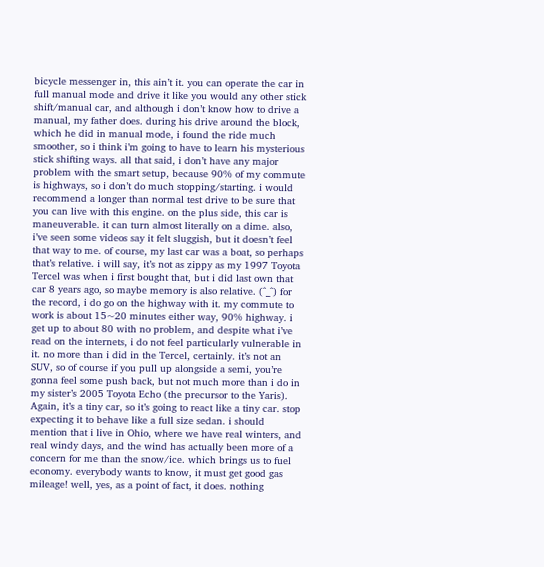bicycle messenger in, this ain’t it. you can operate the car in full manual mode and drive it like you would any other stick shift/manual car, and although i don’t know how to drive a manual, my father does. during his drive around the block, which he did in manual mode, i found the ride much smoother, so i think i’m going to have to learn his mysterious stick shifting ways. all that said, i don’t have any major problem with the smart setup, because 90% of my commute is highways, so i don’t do much stopping/starting. i would recommend a longer than normal test drive to be sure that you can live with this engine. on the plus side, this car is maneuverable. it can turn almost literally on a dime. also, i’ve seen some videos say it felt sluggish, but it doesn’t feel that way to me. of course, my last car was a boat, so perhaps that’s relative. i will say, it’s not as zippy as my 1997 Toyota Tercel was when i first bought that, but i did last own that car 8 years ago, so maybe memory is also relative. (^_^) for the record, i do go on the highway with it. my commute to work is about 15~20 minutes either way, 90% highway. i get up to about 80 with no problem, and despite what i’ve read on the internets, i do not feel particularly vulnerable in it. no more than i did in the Tercel, certainly. it’s not an SUV, so of course if you pull up alongside a semi, you’re gonna feel some push back, but not much more than i do in my sister’s 2005 Toyota Echo (the precursor to the Yaris). Again, it’s a tiny car, so it’s going to react like a tiny car. stop expecting it to behave like a full size sedan. i should mention that i live in Ohio, where we have real winters, and real windy days, and the wind has actually been more of a concern for me than the snow/ice. which brings us to fuel economy. everybody wants to know, it must get good gas mileage! well, yes, as a point of fact, it does. nothing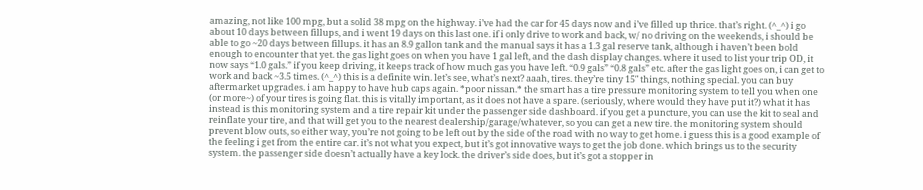amazing, not like 100 mpg, but a solid 38 mpg on the highway. i’ve had the car for 45 days now and i’ve filled up thrice. that’s right. (^_^) i go about 10 days between fillups, and i went 19 days on this last one. if i only drive to work and back, w/ no driving on the weekends, i should be able to go ~20 days between fillups. it has an 8.9 gallon tank and the manual says it has a 1.3 gal reserve tank, although i haven’t been bold enough to encounter that yet. the gas light goes on when you have 1 gal left, and the dash display changes. where it used to list your trip OD, it now says “1.0 gals.” if you keep driving, it keeps track of how much gas you have left. “0.9 gals” “0.8 gals” etc. after the gas light goes on, i can get to work and back ~3.5 times. (^_^) this is a definite win. let’s see, what’s next? aaah, tires. they’re tiny 15″ things, nothing special. you can buy aftermarket upgrades. i am happy to have hub caps again. *poor nissan.* the smart has a tire pressure monitoring system to tell you when one (or more~) of your tires is going flat. this is vitally important, as it does not have a spare. (seriously, where would they have put it?) what it has instead is this monitoring system and a tire repair kit under the passenger side dashboard. if you get a puncture, you can use the kit to seal and reinflate your tire, and that will get you to the nearest dealership/garage/whatever, so you can get a new tire. the monitoring system should prevent blow outs, so either way, you’re not going to be left out by the side of the road with no way to get home. i guess this is a good example of the feeling i get from the entire car. it’s not what you expect, but it’s got innovative ways to get the job done. which brings us to the security system. the passenger side doesn’t actually have a key lock. the driver’s side does, but it’s got a stopper in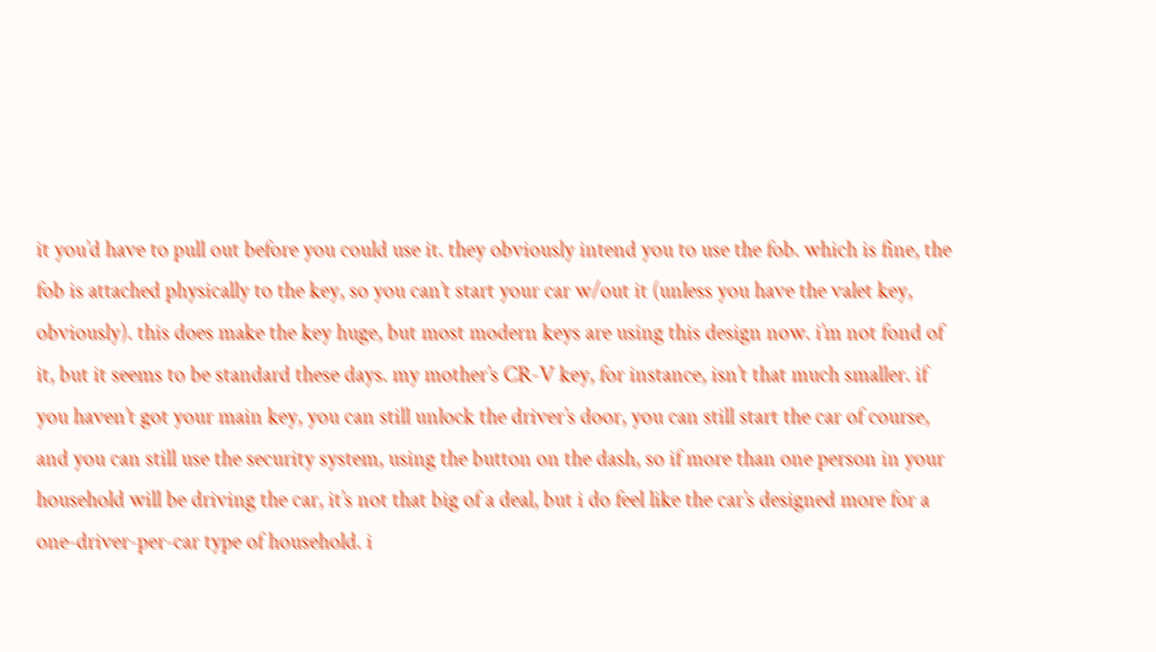it you’d have to pull out before you could use it. they obviously intend you to use the fob. which is fine, the fob is attached physically to the key, so you can’t start your car w/out it (unless you have the valet key, obviously). this does make the key huge, but most modern keys are using this design now. i’m not fond of it, but it seems to be standard these days. my mother’s CR-V key, for instance, isn’t that much smaller. if you haven’t got your main key, you can still unlock the driver’s door, you can still start the car of course, and you can still use the security system, using the button on the dash, so if more than one person in your household will be driving the car, it’s not that big of a deal, but i do feel like the car’s designed more for a one-driver-per-car type of household. i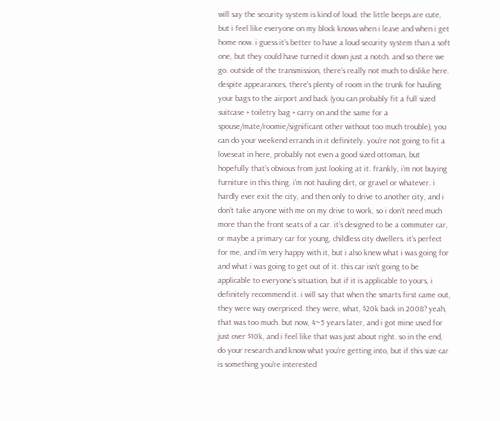will say the security system is kind of loud. the little beeps are cute, but i feel like everyone on my block knows when i leave and when i get home now. i guess it’s better to have a loud security system than a soft one, but they could have turned it down just a notch. and so there we go. outside of the transmission, there’s really not much to dislike here. despite appearances, there’s plenty of room in the trunk for hauling your bags to the airport and back (you can probably fit a full sized suitcase + toiletry bag + carry on and the same for a spouse/mate/roomie/significant other without too much trouble), you can do your weekend errands in it definitely. you’re not going to fit a loveseat in here, probably not even a good sized ottoman, but hopefully that’s obvious from just looking at it. frankly, i’m not buying furniture in this thing. i’m not hauling dirt, or gravel or whatever. i hardly ever exit the city, and then only to drive to another city, and i don’t take anyone with me on my drive to work, so i don’t need much more than the front seats of a car. it’s designed to be a commuter car, or maybe a primary car for young, childless city dwellers. it’s perfect for me, and i’m very happy with it, but i also knew what i was going for and what i was going to get out of it. this car isn’t going to be applicable to everyone’s situation, but if it is applicable to yours, i definitely recommend it. i will say that when the smarts first came out, they were way overpriced. they were, what, $20k back in 2008? yeah, that was too much. but now, 4~5 years later, and i got mine used for just over $10k, and i feel like that was just about right. so in the end, do your research and know what you’re getting into, but if this size car is something you’re interested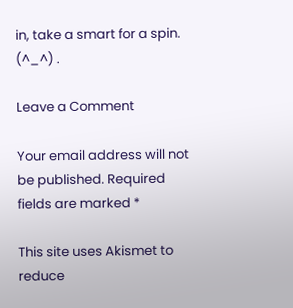in, take a smart for a spin. (^_^) .

Leave a Comment

Your email address will not be published. Required fields are marked *

This site uses Akismet to reduce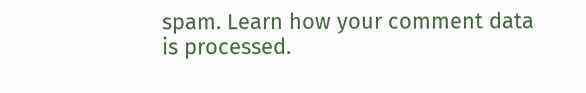spam. Learn how your comment data is processed.